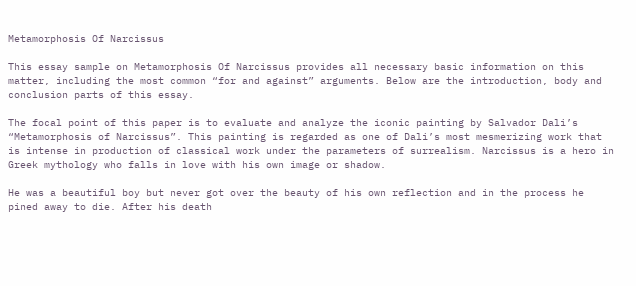Metamorphosis Of Narcissus

This essay sample on Metamorphosis Of Narcissus provides all necessary basic information on this matter, including the most common “for and against” arguments. Below are the introduction, body and conclusion parts of this essay.

The focal point of this paper is to evaluate and analyze the iconic painting by Salvador Dali’s “Metamorphosis of Narcissus”. This painting is regarded as one of Dali’s most mesmerizing work that is intense in production of classical work under the parameters of surrealism. Narcissus is a hero in Greek mythology who falls in love with his own image or shadow.

He was a beautiful boy but never got over the beauty of his own reflection and in the process he pined away to die. After his death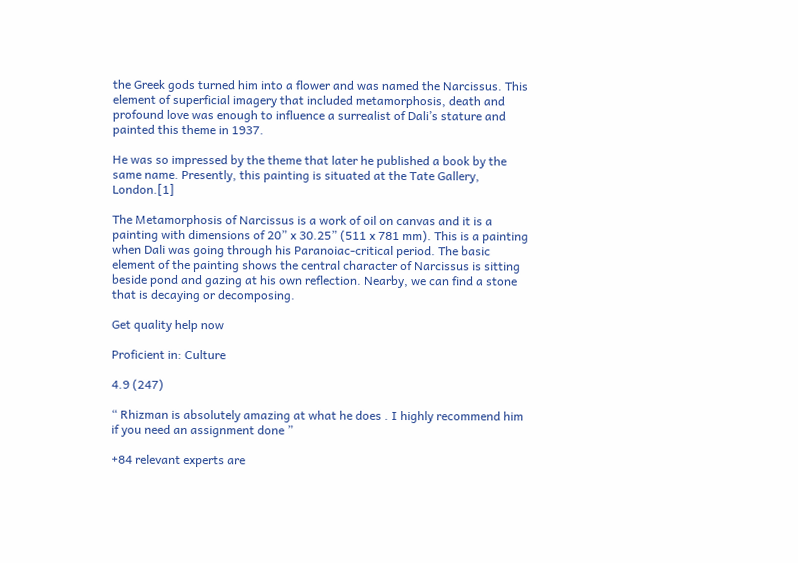the Greek gods turned him into a flower and was named the Narcissus. This element of superficial imagery that included metamorphosis, death and profound love was enough to influence a surrealist of Dali’s stature and painted this theme in 1937.

He was so impressed by the theme that later he published a book by the same name. Presently, this painting is situated at the Tate Gallery, London.[1]

The Metamorphosis of Narcissus is a work of oil on canvas and it is a painting with dimensions of 20” x 30.25” (511 x 781 mm). This is a painting when Dali was going through his Paranoiac-critical period. The basic element of the painting shows the central character of Narcissus is sitting beside pond and gazing at his own reflection. Nearby, we can find a stone that is decaying or decomposing.

Get quality help now

Proficient in: Culture

4.9 (247)

“ Rhizman is absolutely amazing at what he does . I highly recommend him if you need an assignment done ”

+84 relevant experts are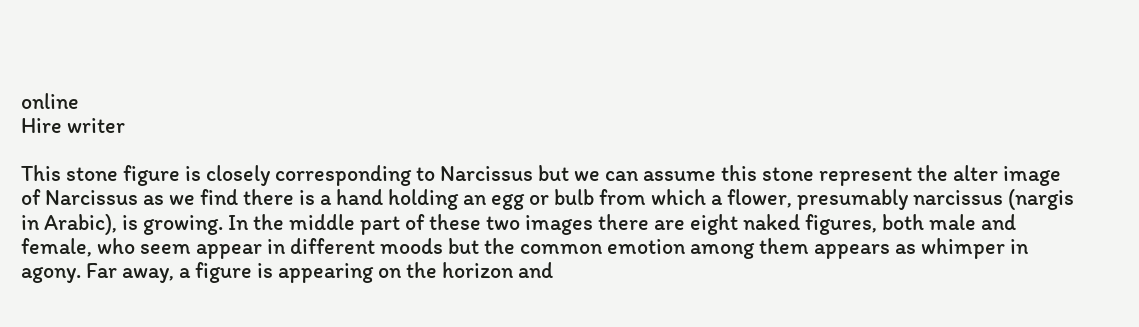online
Hire writer

This stone figure is closely corresponding to Narcissus but we can assume this stone represent the alter image of Narcissus as we find there is a hand holding an egg or bulb from which a flower, presumably narcissus (nargis in Arabic), is growing. In the middle part of these two images there are eight naked figures, both male and female, who seem appear in different moods but the common emotion among them appears as whimper in agony. Far away, a figure is appearing on the horizon and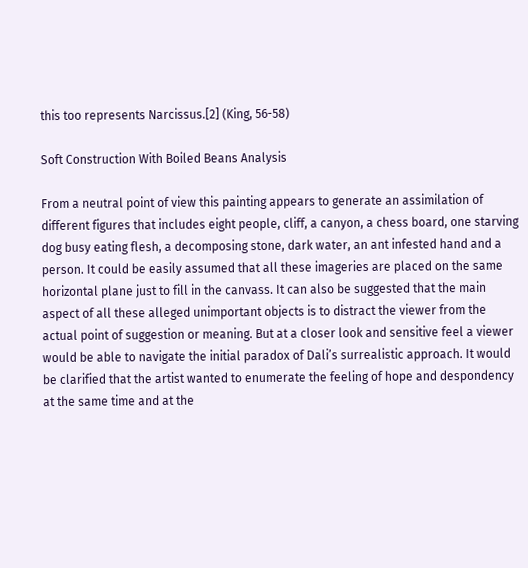this too represents Narcissus.[2] (King, 56-58)

Soft Construction With Boiled Beans Analysis

From a neutral point of view this painting appears to generate an assimilation of different figures that includes eight people, cliff, a canyon, a chess board, one starving dog busy eating flesh, a decomposing stone, dark water, an ant infested hand and a person. It could be easily assumed that all these imageries are placed on the same horizontal plane just to fill in the canvass. It can also be suggested that the main aspect of all these alleged unimportant objects is to distract the viewer from the actual point of suggestion or meaning. But at a closer look and sensitive feel a viewer would be able to navigate the initial paradox of Dali’s surrealistic approach. It would be clarified that the artist wanted to enumerate the feeling of hope and despondency at the same time and at the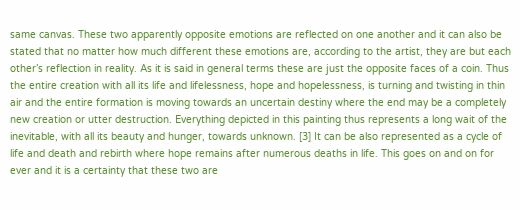same canvas. These two apparently opposite emotions are reflected on one another and it can also be stated that no matter how much different these emotions are, according to the artist, they are but each other’s reflection in reality. As it is said in general terms these are just the opposite faces of a coin. Thus the entire creation with all its life and lifelessness, hope and hopelessness, is turning and twisting in thin air and the entire formation is moving towards an uncertain destiny where the end may be a completely new creation or utter destruction. Everything depicted in this painting thus represents a long wait of the inevitable, with all its beauty and hunger, towards unknown. [3] It can be also represented as a cycle of life and death and rebirth where hope remains after numerous deaths in life. This goes on and on for ever and it is a certainty that these two are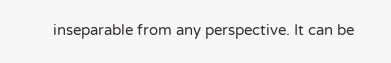inseparable from any perspective. It can be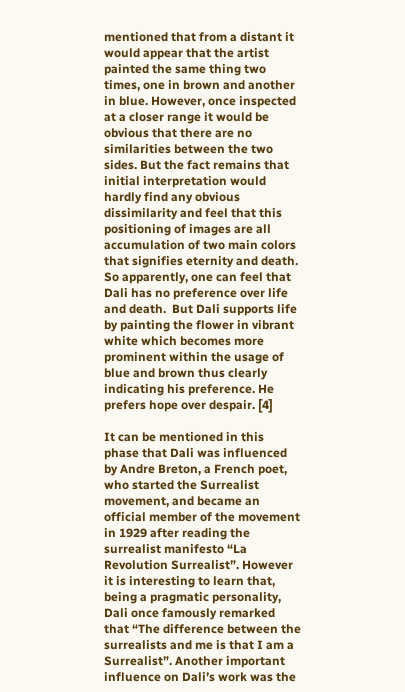mentioned that from a distant it would appear that the artist painted the same thing two times, one in brown and another in blue. However, once inspected at a closer range it would be obvious that there are no similarities between the two sides. But the fact remains that initial interpretation would hardly find any obvious dissimilarity and feel that this positioning of images are all accumulation of two main colors that signifies eternity and death. So apparently, one can feel that Dali has no preference over life and death.  But Dali supports life by painting the flower in vibrant white which becomes more prominent within the usage of blue and brown thus clearly indicating his preference. He prefers hope over despair. [4]

It can be mentioned in this phase that Dali was influenced by Andre Breton, a French poet, who started the Surrealist movement, and became an official member of the movement in 1929 after reading the surrealist manifesto “La Revolution Surrealist”. However it is interesting to learn that, being a pragmatic personality, Dali once famously remarked that “The difference between the surrealists and me is that I am a Surrealist”. Another important influence on Dali’s work was the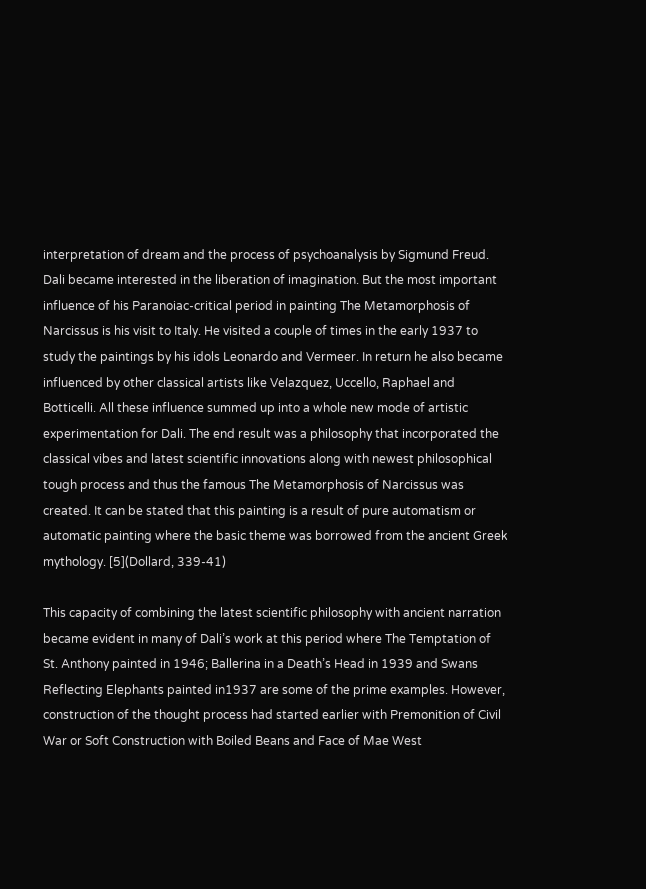interpretation of dream and the process of psychoanalysis by Sigmund Freud. Dali became interested in the liberation of imagination. But the most important influence of his Paranoiac-critical period in painting The Metamorphosis of Narcissus is his visit to Italy. He visited a couple of times in the early 1937 to study the paintings by his idols Leonardo and Vermeer. In return he also became influenced by other classical artists like Velazquez, Uccello, Raphael and Botticelli. All these influence summed up into a whole new mode of artistic experimentation for Dali. The end result was a philosophy that incorporated the classical vibes and latest scientific innovations along with newest philosophical tough process and thus the famous The Metamorphosis of Narcissus was created. It can be stated that this painting is a result of pure automatism or automatic painting where the basic theme was borrowed from the ancient Greek mythology. [5](Dollard, 339-41)

This capacity of combining the latest scientific philosophy with ancient narration became evident in many of Dali’s work at this period where The Temptation of St. Anthony painted in 1946; Ballerina in a Death’s Head in 1939 and Swans Reflecting Elephants painted in1937 are some of the prime examples. However, construction of the thought process had started earlier with Premonition of Civil War or Soft Construction with Boiled Beans and Face of Mae West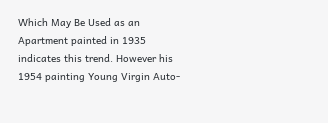Which May Be Used as an Apartment painted in 1935 indicates this trend. However his 1954 painting Young Virgin Auto-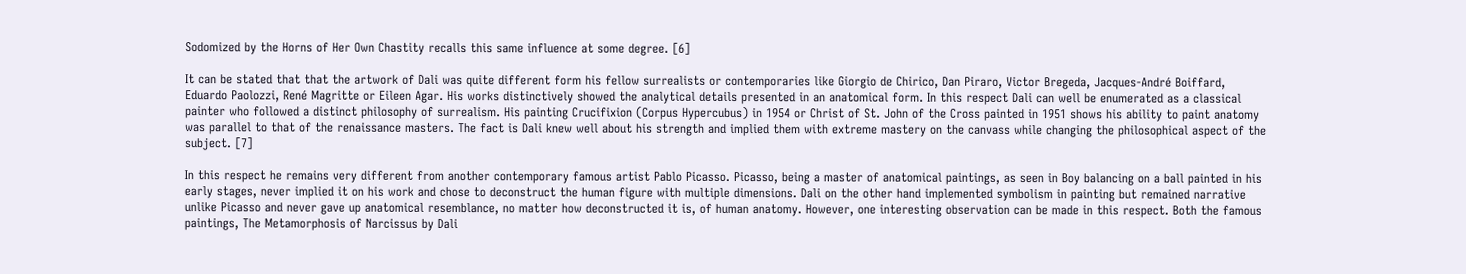Sodomized by the Horns of Her Own Chastity recalls this same influence at some degree. [6]

It can be stated that that the artwork of Dali was quite different form his fellow surrealists or contemporaries like Giorgio de Chirico, Dan Piraro, Victor Bregeda, Jacques-André Boiffard, Eduardo Paolozzi, René Magritte or Eileen Agar. His works distinctively showed the analytical details presented in an anatomical form. In this respect Dali can well be enumerated as a classical painter who followed a distinct philosophy of surrealism. His painting Crucifixion (Corpus Hypercubus) in 1954 or Christ of St. John of the Cross painted in 1951 shows his ability to paint anatomy was parallel to that of the renaissance masters. The fact is Dali knew well about his strength and implied them with extreme mastery on the canvass while changing the philosophical aspect of the subject. [7]

In this respect he remains very different from another contemporary famous artist Pablo Picasso. Picasso, being a master of anatomical paintings, as seen in Boy balancing on a ball painted in his early stages, never implied it on his work and chose to deconstruct the human figure with multiple dimensions. Dali on the other hand implemented symbolism in painting but remained narrative unlike Picasso and never gave up anatomical resemblance, no matter how deconstructed it is, of human anatomy. However, one interesting observation can be made in this respect. Both the famous paintings, The Metamorphosis of Narcissus by Dali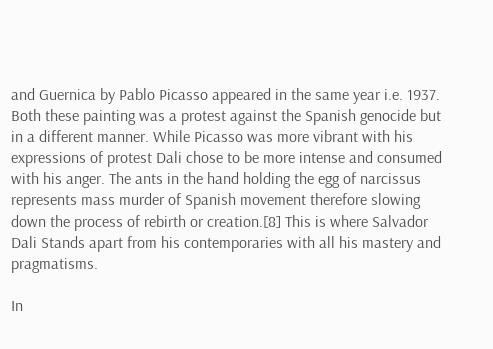and Guernica by Pablo Picasso appeared in the same year i.e. 1937. Both these painting was a protest against the Spanish genocide but in a different manner. While Picasso was more vibrant with his expressions of protest Dali chose to be more intense and consumed with his anger. The ants in the hand holding the egg of narcissus represents mass murder of Spanish movement therefore slowing down the process of rebirth or creation.[8] This is where Salvador Dali Stands apart from his contemporaries with all his mastery and pragmatisms.

In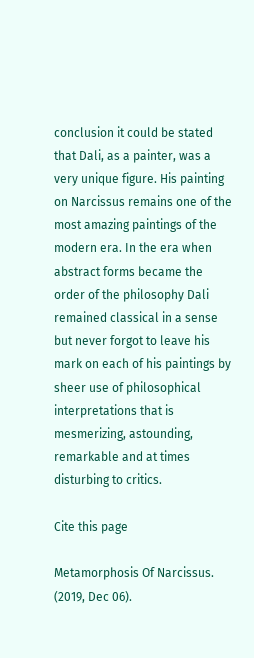conclusion it could be stated that Dali, as a painter, was a very unique figure. His painting on Narcissus remains one of the most amazing paintings of the modern era. In the era when abstract forms became the order of the philosophy Dali remained classical in a sense but never forgot to leave his mark on each of his paintings by sheer use of philosophical interpretations that is mesmerizing, astounding, remarkable and at times disturbing to critics.

Cite this page

Metamorphosis Of Narcissus. (2019, Dec 06).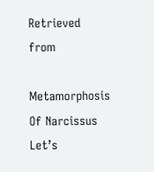Retrieved from

Metamorphosis Of Narcissus
Let’s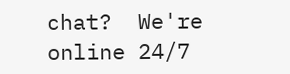chat?  We're online 24/7